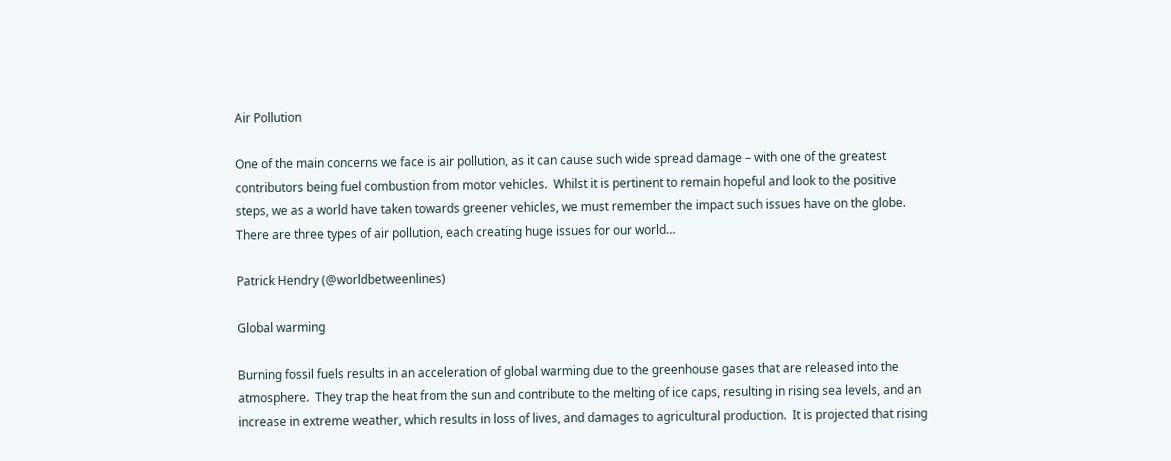Air Pollution

One of the main concerns we face is air pollution, as it can cause such wide spread damage – with one of the greatest contributors being fuel combustion from motor vehicles.  Whilst it is pertinent to remain hopeful and look to the positive steps, we as a world have taken towards greener vehicles, we must remember the impact such issues have on the globe.  There are three types of air pollution, each creating huge issues for our world…

Patrick Hendry (@worldbetweenlines)

Global warming

Burning fossil fuels results in an acceleration of global warming due to the greenhouse gases that are released into the atmosphere.  They trap the heat from the sun and contribute to the melting of ice caps, resulting in rising sea levels, and an increase in extreme weather, which results in loss of lives, and damages to agricultural production.  It is projected that rising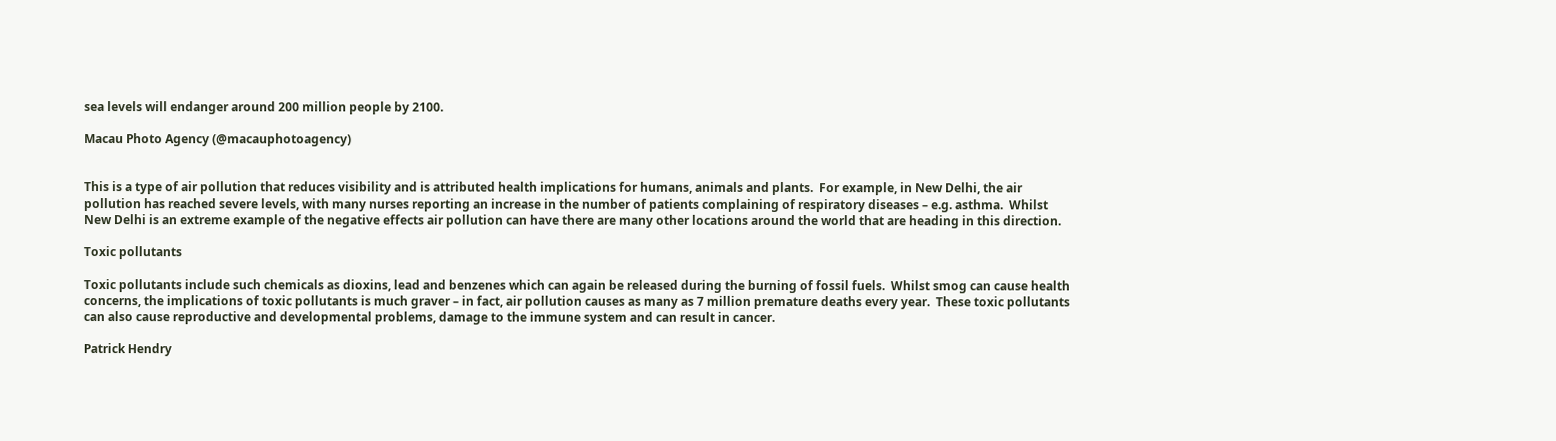sea levels will endanger around 200 million people by 2100.

Macau Photo Agency (@macauphotoagency)


This is a type of air pollution that reduces visibility and is attributed health implications for humans, animals and plants.  For example, in New Delhi, the air pollution has reached severe levels, with many nurses reporting an increase in the number of patients complaining of respiratory diseases – e.g. asthma.  Whilst New Delhi is an extreme example of the negative effects air pollution can have there are many other locations around the world that are heading in this direction.

Toxic pollutants

Toxic pollutants include such chemicals as dioxins, lead and benzenes which can again be released during the burning of fossil fuels.  Whilst smog can cause health concerns, the implications of toxic pollutants is much graver – in fact, air pollution causes as many as 7 million premature deaths every year.  These toxic pollutants can also cause reproductive and developmental problems, damage to the immune system and can result in cancer.

Patrick Hendry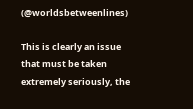(@worldsbetweenlines)

This is clearly an issue that must be taken extremely seriously, the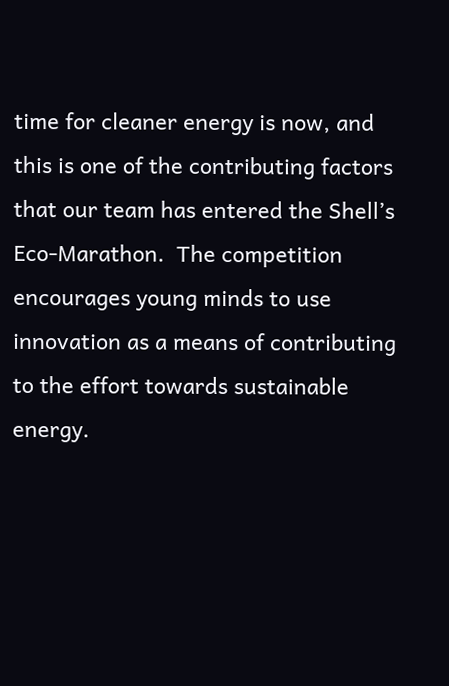time for cleaner energy is now, and this is one of the contributing factors that our team has entered the Shell’s Eco-Marathon.  The competition encourages young minds to use innovation as a means of contributing to the effort towards sustainable energy.